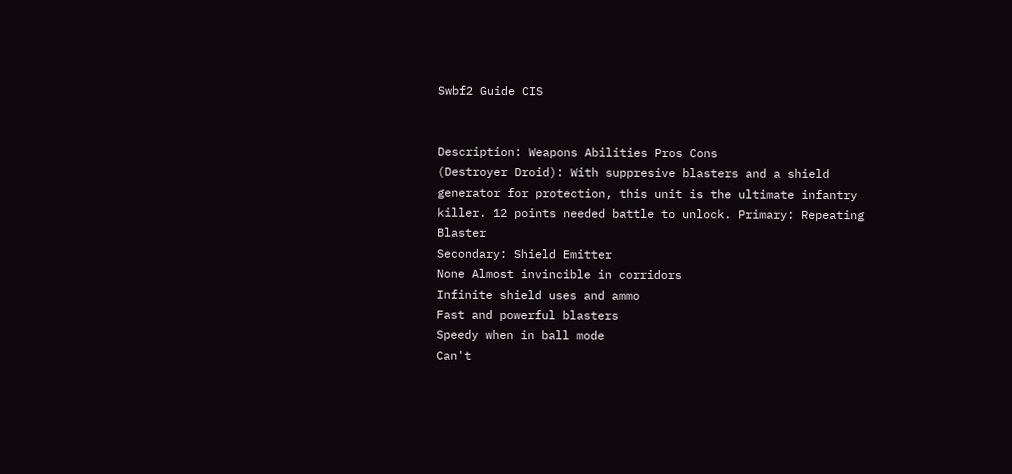Swbf2 Guide CIS


Description: Weapons Abilities Pros Cons
(Destroyer Droid): With suppresive blasters and a shield generator for protection, this unit is the ultimate infantry killer. 12 points needed battle to unlock. Primary: Repeating Blaster
Secondary: Shield Emitter
None Almost invincible in corridors
Infinite shield uses and ammo
Fast and powerful blasters
Speedy when in ball mode
Can't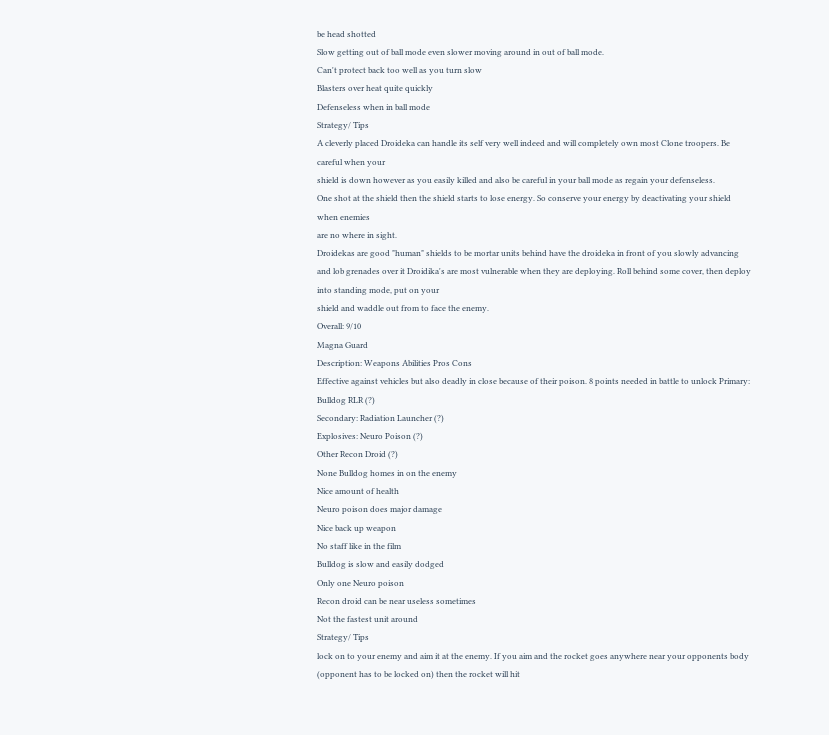be head shotted
Slow getting out of ball mode even slower moving around in out of ball mode.
Can't protect back too well as you turn slow
Blasters over heat quite quickly
Defenseless when in ball mode
Strategy/ Tips
A cleverly placed Droideka can handle its self very well indeed and will completely own most Clone troopers. Be careful when your
shield is down however as you easily killed and also be careful in your ball mode as regain your defenseless.
One shot at the shield then the shield starts to lose energy. So conserve your energy by deactivating your shield when enemies
are no where in sight.
Droidekas are good "human" shields to be mortar units behind have the droideka in front of you slowly advancing and lob grenades over it Droidika's are most vulnerable when they are deploying. Roll behind some cover, then deploy into standing mode, put on your
shield and waddle out from to face the enemy.
Overall: 9/10
Magna Guard
Description: Weapons Abilities Pros Cons
Effective against vehicles but also deadly in close because of their poison. 8 points needed in battle to unlock Primary: Bulldog RLR (?)
Secondary: Radiation Launcher (?)
Explosives: Neuro Poison (?)
Other Recon Droid (?)
None Bulldog homes in on the enemy
Nice amount of health
Neuro poison does major damage
Nice back up weapon
No staff like in the film
Bulldog is slow and easily dodged
Only one Neuro poison
Recon droid can be near useless sometimes
Not the fastest unit around
Strategy/ Tips
lock on to your enemy and aim it at the enemy. If you aim and the rocket goes anywhere near your opponents body (opponent has to be locked on) then the rocket will hit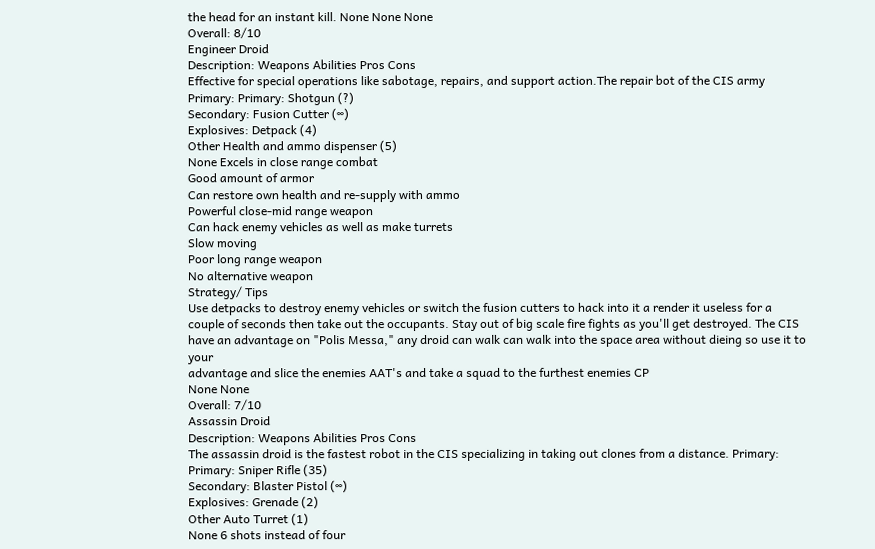the head for an instant kill. None None None
Overall: 8/10
Engineer Droid
Description: Weapons Abilities Pros Cons
Effective for special operations like sabotage, repairs, and support action.The repair bot of the CIS army Primary: Primary: Shotgun (?)
Secondary: Fusion Cutter (∞)
Explosives: Detpack (4)
Other Health and ammo dispenser (5)
None Excels in close range combat
Good amount of armor
Can restore own health and re-supply with ammo
Powerful close-mid range weapon
Can hack enemy vehicles as well as make turrets
Slow moving
Poor long range weapon
No alternative weapon
Strategy/ Tips
Use detpacks to destroy enemy vehicles or switch the fusion cutters to hack into it a render it useless for a couple of seconds then take out the occupants. Stay out of big scale fire fights as you'll get destroyed. The CIS have an advantage on "Polis Messa," any droid can walk can walk into the space area without dieing so use it to your
advantage and slice the enemies AAT's and take a squad to the furthest enemies CP
None None
Overall: 7/10
Assassin Droid
Description: Weapons Abilities Pros Cons
The assassin droid is the fastest robot in the CIS specializing in taking out clones from a distance. Primary: Primary: Sniper Rifle (35)
Secondary: Blaster Pistol (∞)
Explosives: Grenade (2)
Other Auto Turret (1)
None 6 shots instead of four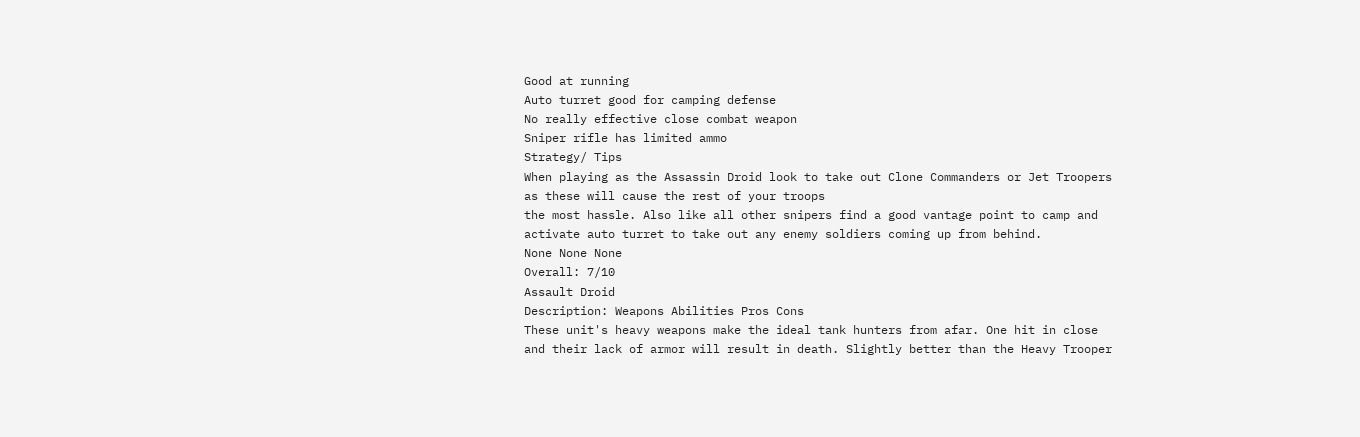Good at running
Auto turret good for camping defense
No really effective close combat weapon
Sniper rifle has limited ammo
Strategy/ Tips
When playing as the Assassin Droid look to take out Clone Commanders or Jet Troopers as these will cause the rest of your troops
the most hassle. Also like all other snipers find a good vantage point to camp and activate auto turret to take out any enemy soldiers coming up from behind.
None None None
Overall: 7/10
Assault Droid
Description: Weapons Abilities Pros Cons
These unit's heavy weapons make the ideal tank hunters from afar. One hit in close and their lack of armor will result in death. Slightly better than the Heavy Trooper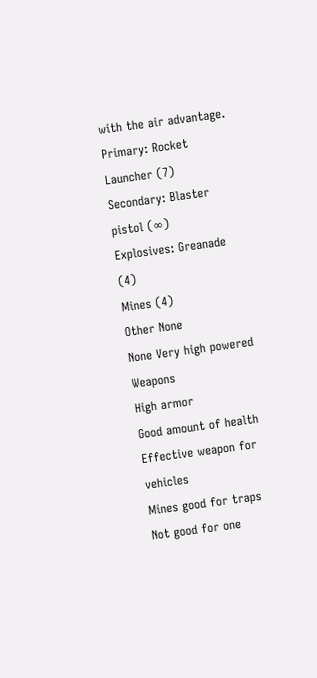with the air advantage. Primary: Rocket Launcher (7)
Secondary: Blaster pistol (∞)
Explosives: Greanade (4)
Mines (4)
Other None
None Very high powered Weapons
High armor
Good amount of health
Effective weapon for vehicles
Mines good for traps
Not good for one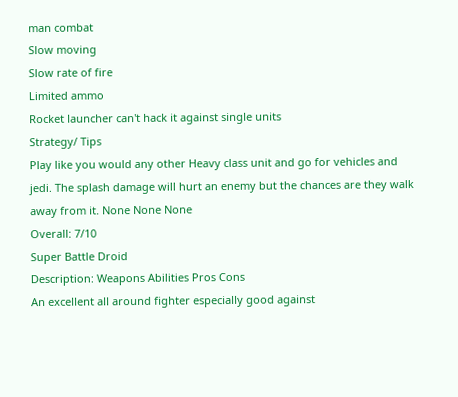man combat
Slow moving
Slow rate of fire
Limited ammo
Rocket launcher can't hack it against single units
Strategy/ Tips
Play like you would any other Heavy class unit and go for vehicles and jedi. The splash damage will hurt an enemy but the chances are they walk away from it. None None None
Overall: 7/10
Super Battle Droid
Description: Weapons Abilities Pros Cons
An excellent all around fighter especially good against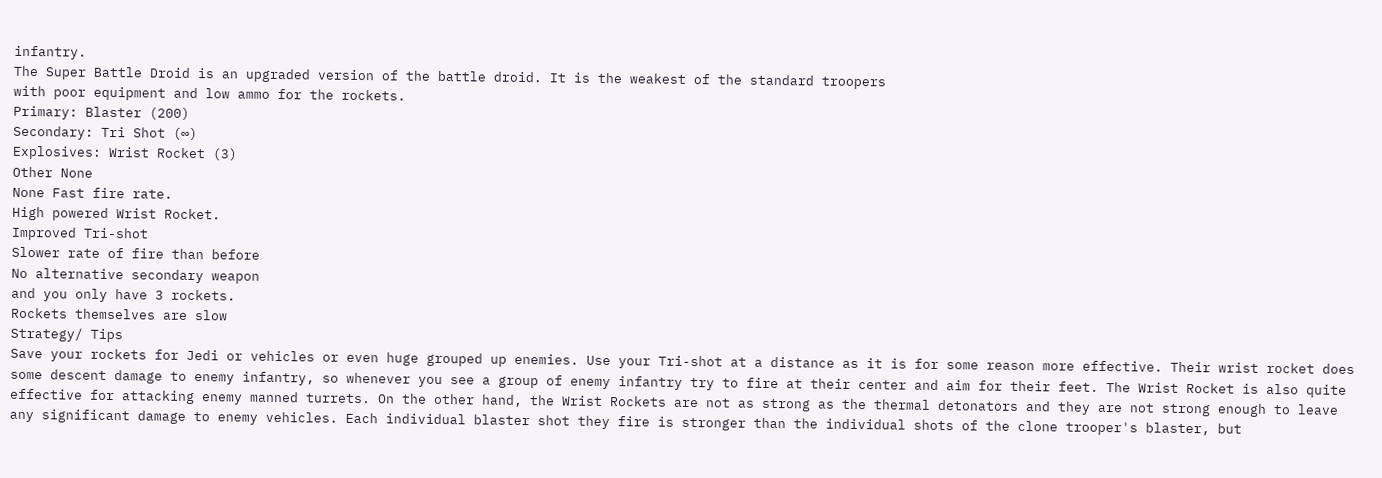infantry.
The Super Battle Droid is an upgraded version of the battle droid. It is the weakest of the standard troopers
with poor equipment and low ammo for the rockets.
Primary: Blaster (200)
Secondary: Tri Shot (∞)
Explosives: Wrist Rocket (3)
Other None
None Fast fire rate.
High powered Wrist Rocket.
Improved Tri-shot
Slower rate of fire than before
No alternative secondary weapon
and you only have 3 rockets.
Rockets themselves are slow
Strategy/ Tips
Save your rockets for Jedi or vehicles or even huge grouped up enemies. Use your Tri-shot at a distance as it is for some reason more effective. Their wrist rocket does some descent damage to enemy infantry, so whenever you see a group of enemy infantry try to fire at their center and aim for their feet. The Wrist Rocket is also quite effective for attacking enemy manned turrets. On the other hand, the Wrist Rockets are not as strong as the thermal detonators and they are not strong enough to leave any significant damage to enemy vehicles. Each individual blaster shot they fire is stronger than the individual shots of the clone trooper's blaster, but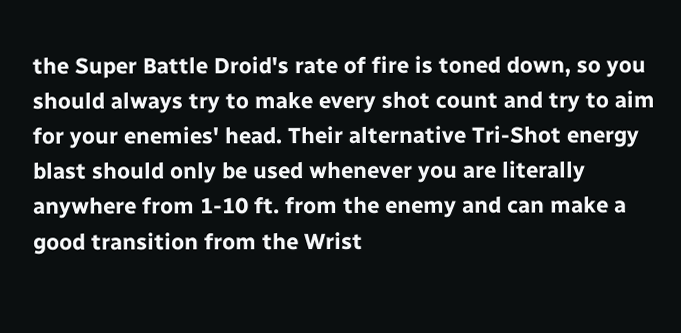the Super Battle Droid's rate of fire is toned down, so you should always try to make every shot count and try to aim for your enemies' head. Their alternative Tri-Shot energy blast should only be used whenever you are literally anywhere from 1-10 ft. from the enemy and can make a good transition from the Wrist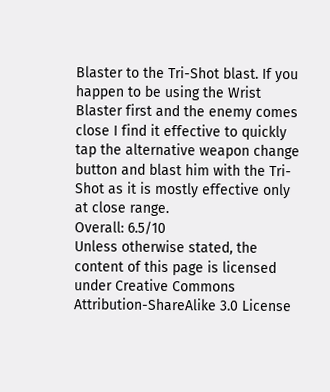Blaster to the Tri-Shot blast. If you happen to be using the Wrist Blaster first and the enemy comes close I find it effective to quickly tap the alternative weapon change button and blast him with the Tri-Shot as it is mostly effective only at close range.
Overall: 6.5/10
Unless otherwise stated, the content of this page is licensed under Creative Commons Attribution-ShareAlike 3.0 License